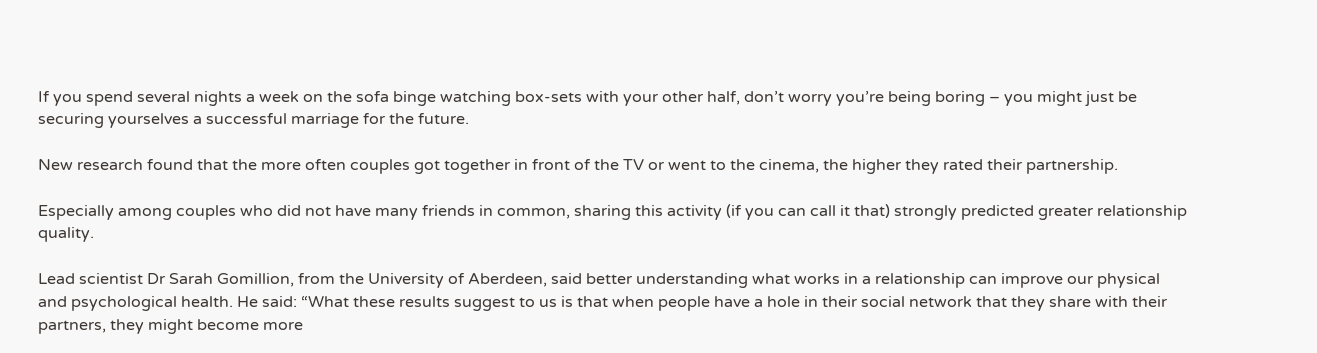If you spend several nights a week on the sofa binge watching box-sets with your other half, don’t worry you’re being boring – you might just be securing yourselves a successful marriage for the future.

New research found that the more often couples got together in front of the TV or went to the cinema, the higher they rated their partnership.

Especially among couples who did not have many friends in common, sharing this activity (if you can call it that) strongly predicted greater relationship quality.

Lead scientist Dr Sarah Gomillion, from the University of Aberdeen, said better understanding what works in a relationship can improve our physical and psychological health. He said: “What these results suggest to us is that when people have a hole in their social network that they share with their partners, they might become more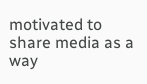motivated to share media as a way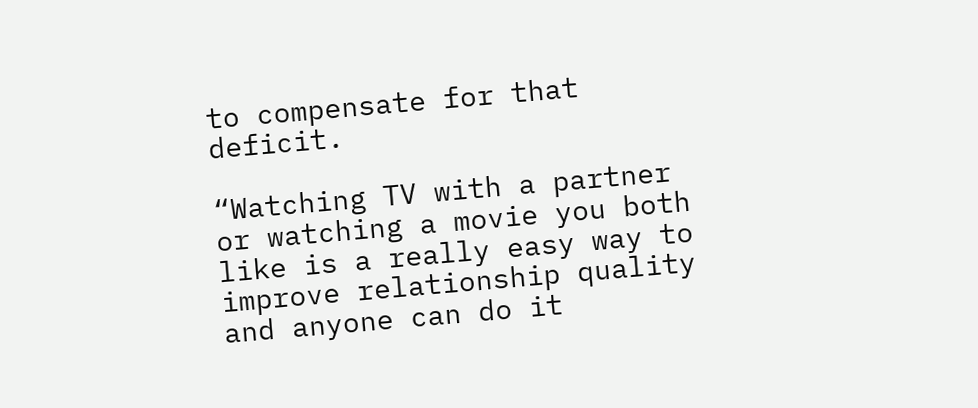to compensate for that deficit.

“Watching TV with a partner or watching a movie you both like is a really easy way to improve relationship quality and anyone can do it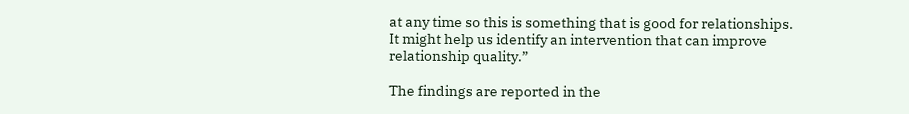at any time so this is something that is good for relationships. It might help us identify an intervention that can improve relationship quality.”

The findings are reported in the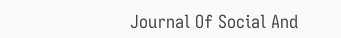Journal Of Social And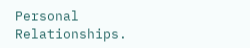Personal Relationships.